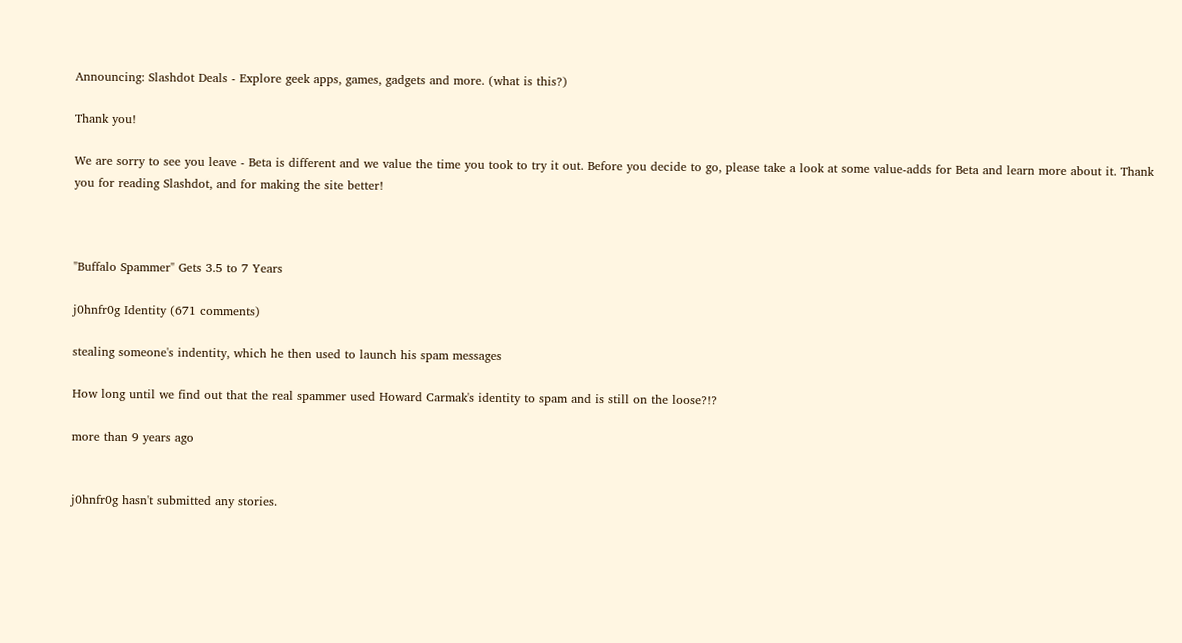Announcing: Slashdot Deals - Explore geek apps, games, gadgets and more. (what is this?)

Thank you!

We are sorry to see you leave - Beta is different and we value the time you took to try it out. Before you decide to go, please take a look at some value-adds for Beta and learn more about it. Thank you for reading Slashdot, and for making the site better!



"Buffalo Spammer" Gets 3.5 to 7 Years

j0hnfr0g Identity (671 comments)

stealing someone's indentity, which he then used to launch his spam messages

How long until we find out that the real spammer used Howard Carmak's identity to spam and is still on the loose?!?

more than 9 years ago


j0hnfr0g hasn't submitted any stories.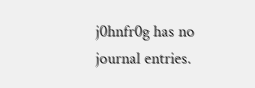j0hnfr0g has no journal entries.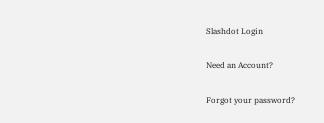Slashdot Login

Need an Account?

Forgot your password?